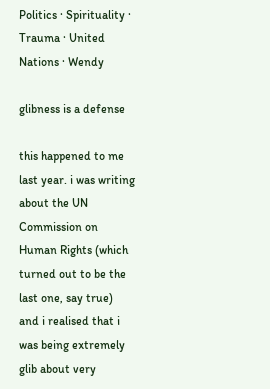Politics · Spirituality · Trauma · United Nations · Wendy

glibness is a defense

this happened to me last year. i was writing about the UN Commission on Human Rights (which turned out to be the last one, say true) and i realised that i was being extremely glib about very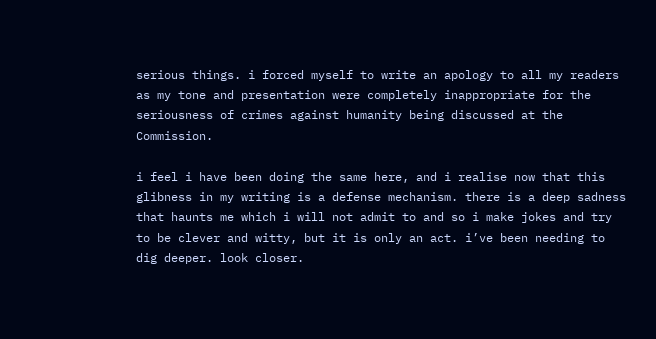serious things. i forced myself to write an apology to all my readers as my tone and presentation were completely inappropriate for the seriousness of crimes against humanity being discussed at the Commission.

i feel i have been doing the same here, and i realise now that this glibness in my writing is a defense mechanism. there is a deep sadness that haunts me which i will not admit to and so i make jokes and try to be clever and witty, but it is only an act. i’ve been needing to dig deeper. look closer.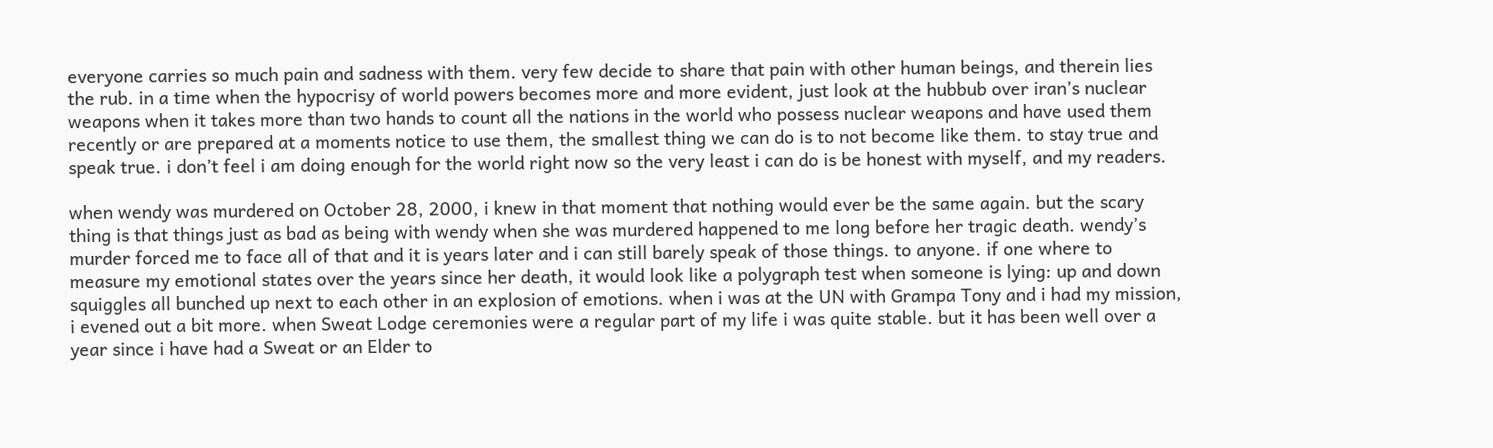everyone carries so much pain and sadness with them. very few decide to share that pain with other human beings, and therein lies the rub. in a time when the hypocrisy of world powers becomes more and more evident, just look at the hubbub over iran’s nuclear weapons when it takes more than two hands to count all the nations in the world who possess nuclear weapons and have used them recently or are prepared at a moments notice to use them, the smallest thing we can do is to not become like them. to stay true and speak true. i don’t feel i am doing enough for the world right now so the very least i can do is be honest with myself, and my readers.

when wendy was murdered on October 28, 2000, i knew in that moment that nothing would ever be the same again. but the scary thing is that things just as bad as being with wendy when she was murdered happened to me long before her tragic death. wendy’s murder forced me to face all of that and it is years later and i can still barely speak of those things. to anyone. if one where to measure my emotional states over the years since her death, it would look like a polygraph test when someone is lying: up and down squiggles all bunched up next to each other in an explosion of emotions. when i was at the UN with Grampa Tony and i had my mission, i evened out a bit more. when Sweat Lodge ceremonies were a regular part of my life i was quite stable. but it has been well over a year since i have had a Sweat or an Elder to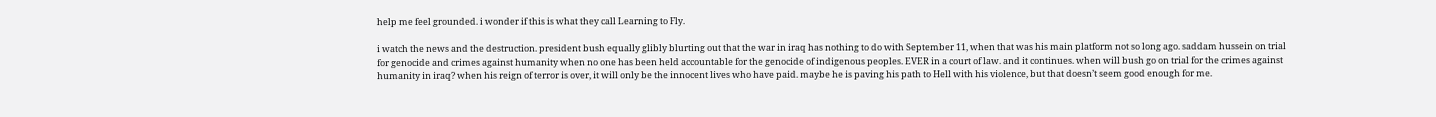help me feel grounded. i wonder if this is what they call Learning to Fly.

i watch the news and the destruction. president bush equally glibly blurting out that the war in iraq has nothing to do with September 11, when that was his main platform not so long ago. saddam hussein on trial for genocide and crimes against humanity when no one has been held accountable for the genocide of indigenous peoples. EVER in a court of law. and it continues. when will bush go on trial for the crimes against humanity in iraq? when his reign of terror is over, it will only be the innocent lives who have paid. maybe he is paving his path to Hell with his violence, but that doesn’t seem good enough for me.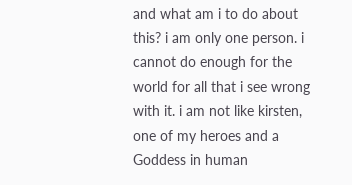and what am i to do about this? i am only one person. i cannot do enough for the world for all that i see wrong with it. i am not like kirsten, one of my heroes and a Goddess in human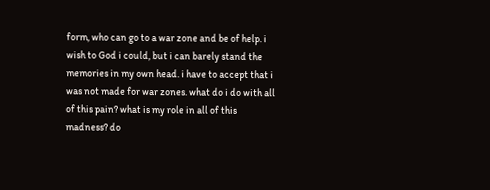form, who can go to a war zone and be of help. i wish to God i could, but i can barely stand the memories in my own head. i have to accept that i was not made for war zones. what do i do with all of this pain? what is my role in all of this madness? do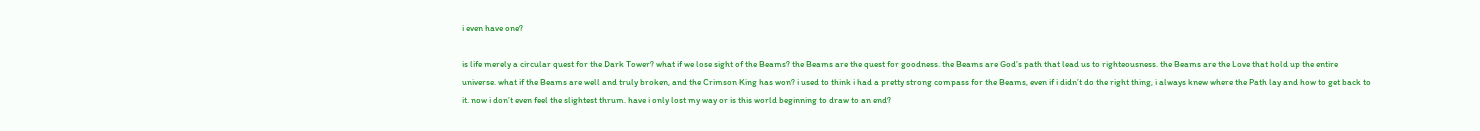i even have one?

is life merely a circular quest for the Dark Tower? what if we lose sight of the Beams? the Beams are the quest for goodness. the Beams are God’s path that lead us to righteousness. the Beams are the Love that hold up the entire universe. what if the Beams are well and truly broken, and the Crimson King has won? i used to think i had a pretty strong compass for the Beams, even if i didn’t do the right thing, i always knew where the Path lay and how to get back to it. now i don’t even feel the slightest thrum. have i only lost my way or is this world beginning to draw to an end?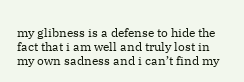my glibness is a defense to hide the fact that i am well and truly lost in my own sadness and i can’t find my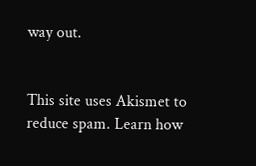way out.


This site uses Akismet to reduce spam. Learn how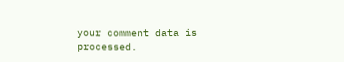your comment data is processed.